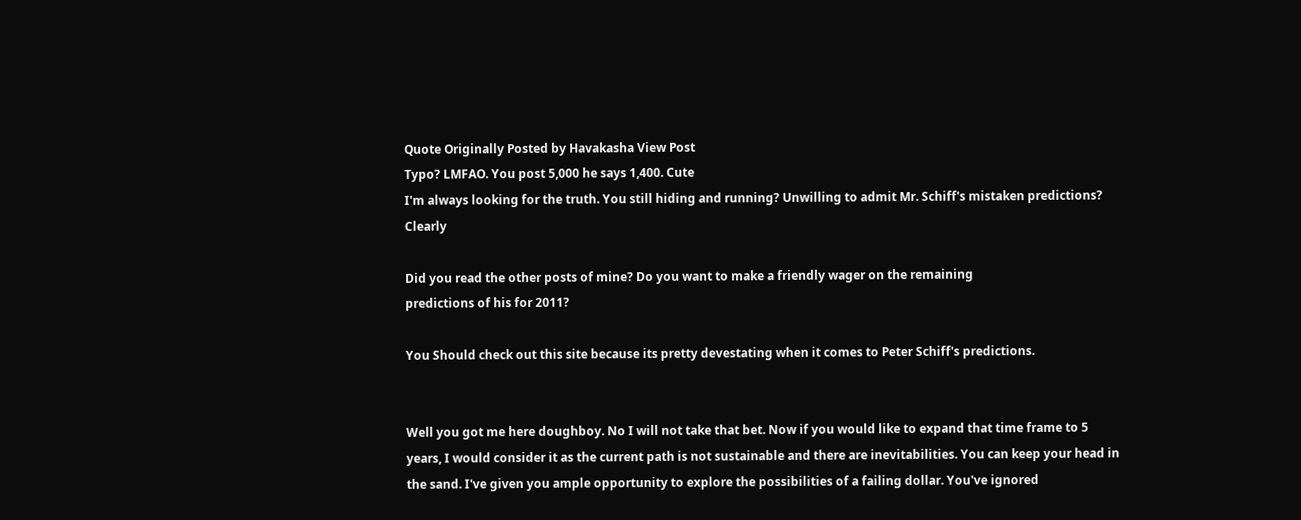Quote Originally Posted by Havakasha View Post
Typo? LMFAO. You post 5,000 he says 1,400. Cute
I'm always looking for the truth. You still hiding and running? Unwilling to admit Mr. Schiff's mistaken predictions? Clearly

Did you read the other posts of mine? Do you want to make a friendly wager on the remaining
predictions of his for 2011?

You Should check out this site because its pretty devestating when it comes to Peter Schiff's predictions.


Well you got me here doughboy. No I will not take that bet. Now if you would like to expand that time frame to 5 years, I would consider it as the current path is not sustainable and there are inevitabilities. You can keep your head in the sand. I've given you ample opportunity to explore the possibilities of a failing dollar. You've ignored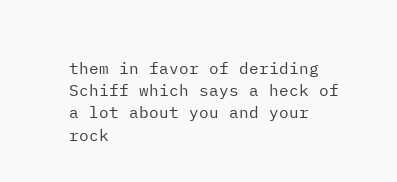them in favor of deriding Schiff which says a heck of a lot about you and your rock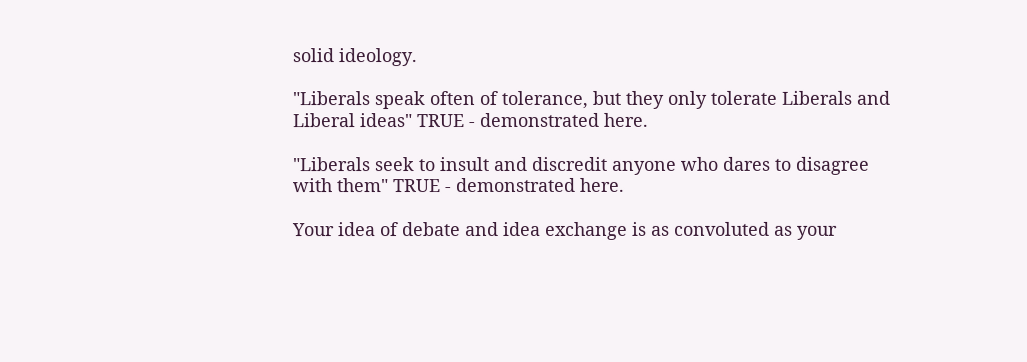solid ideology.

"Liberals speak often of tolerance, but they only tolerate Liberals and Liberal ideas" TRUE - demonstrated here.

"Liberals seek to insult and discredit anyone who dares to disagree with them" TRUE - demonstrated here.

Your idea of debate and idea exchange is as convoluted as your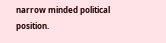narrow minded political position.